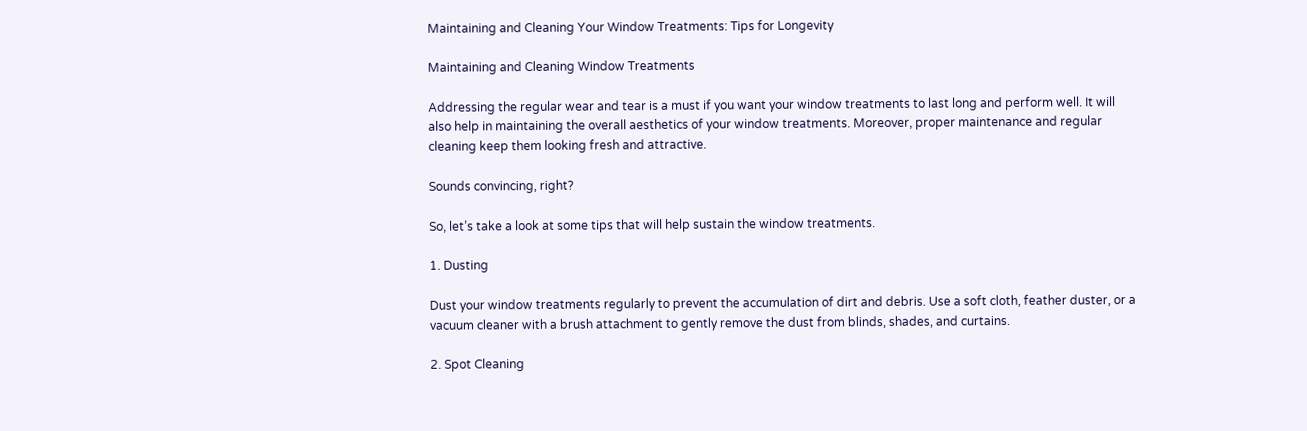Maintaining and Cleaning Your Window Treatments: Tips for Longevity

Maintaining and Cleaning Window Treatments

Addressing the regular wear and tear is a must if you want your window treatments to last long and perform well. It will also help in maintaining the overall aesthetics of your window treatments. Moreover, proper maintenance and regular cleaning keep them looking fresh and attractive.

Sounds convincing, right?

So, let’s take a look at some tips that will help sustain the window treatments.

1. Dusting

Dust your window treatments regularly to prevent the accumulation of dirt and debris. Use a soft cloth, feather duster, or a vacuum cleaner with a brush attachment to gently remove the dust from blinds, shades, and curtains.

2. Spot Cleaning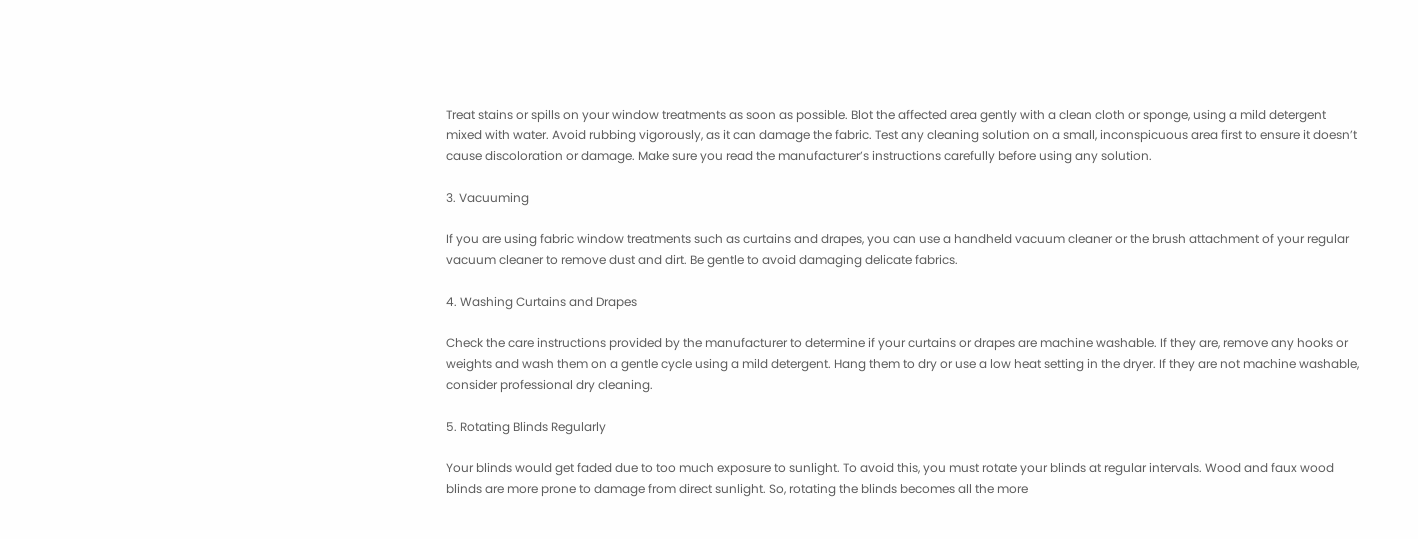Treat stains or spills on your window treatments as soon as possible. Blot the affected area gently with a clean cloth or sponge, using a mild detergent mixed with water. Avoid rubbing vigorously, as it can damage the fabric. Test any cleaning solution on a small, inconspicuous area first to ensure it doesn’t cause discoloration or damage. Make sure you read the manufacturer’s instructions carefully before using any solution.

3. Vacuuming

If you are using fabric window treatments such as curtains and drapes, you can use a handheld vacuum cleaner or the brush attachment of your regular vacuum cleaner to remove dust and dirt. Be gentle to avoid damaging delicate fabrics.

4. Washing Curtains and Drapes

Check the care instructions provided by the manufacturer to determine if your curtains or drapes are machine washable. If they are, remove any hooks or weights and wash them on a gentle cycle using a mild detergent. Hang them to dry or use a low heat setting in the dryer. If they are not machine washable, consider professional dry cleaning.

5. Rotating Blinds Regularly

Your blinds would get faded due to too much exposure to sunlight. To avoid this, you must rotate your blinds at regular intervals. Wood and faux wood blinds are more prone to damage from direct sunlight. So, rotating the blinds becomes all the more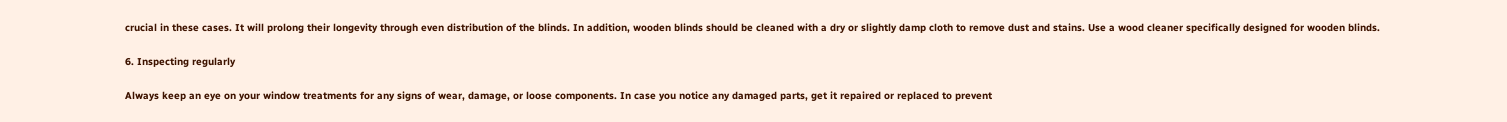crucial in these cases. It will prolong their longevity through even distribution of the blinds. In addition, wooden blinds should be cleaned with a dry or slightly damp cloth to remove dust and stains. Use a wood cleaner specifically designed for wooden blinds.

6. Inspecting regularly

Always keep an eye on your window treatments for any signs of wear, damage, or loose components. In case you notice any damaged parts, get it repaired or replaced to prevent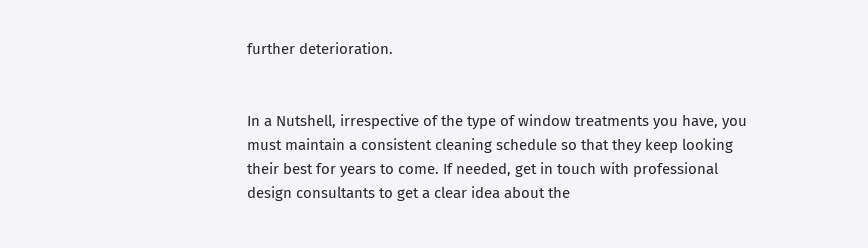further deterioration.


In a Nutshell, irrespective of the type of window treatments you have, you must maintain a consistent cleaning schedule so that they keep looking their best for years to come. If needed, get in touch with professional design consultants to get a clear idea about the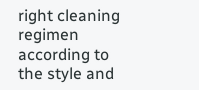right cleaning regimen according to the style and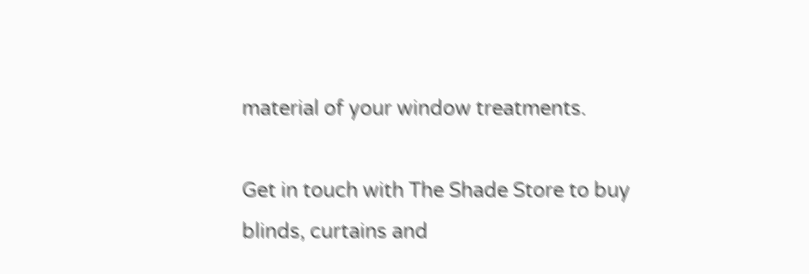material of your window treatments.

Get in touch with The Shade Store to buy blinds, curtains and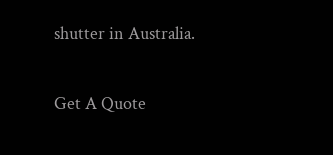shutter in Australia.


Get A Quote